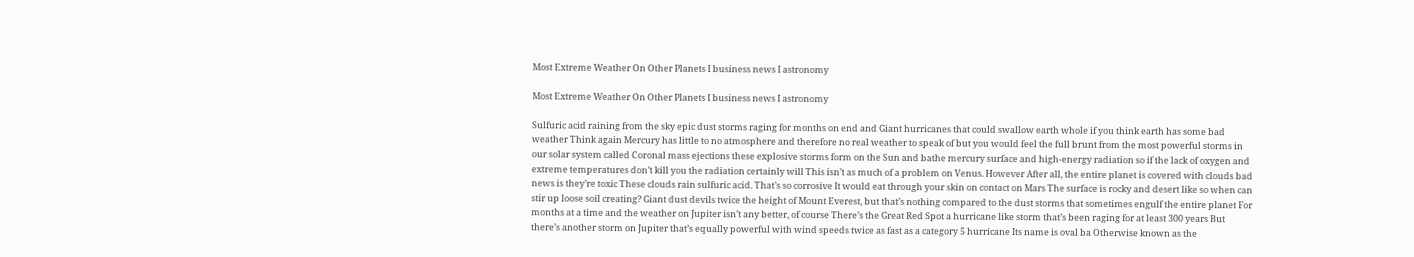Most Extreme Weather On Other Planets I business news I astronomy

Most Extreme Weather On Other Planets I business news I astronomy

Sulfuric acid raining from the sky epic dust storms raging for months on end and Giant hurricanes that could swallow earth whole if you think earth has some bad weather Think again Mercury has little to no atmosphere and therefore no real weather to speak of but you would feel the full brunt from the most powerful storms in our solar system called Coronal mass ejections these explosive storms form on the Sun and bathe mercury surface and high-energy radiation so if the lack of oxygen and extreme temperatures don’t kill you the radiation certainly will This isn’t as much of a problem on Venus. However After all, the entire planet is covered with clouds bad news is they’re toxic These clouds rain sulfuric acid. That’s so corrosive It would eat through your skin on contact on Mars The surface is rocky and desert like so when can stir up loose soil creating? Giant dust devils twice the height of Mount Everest, but that’s nothing compared to the dust storms that sometimes engulf the entire planet For months at a time and the weather on Jupiter isn’t any better, of course There’s the Great Red Spot a hurricane like storm that’s been raging for at least 300 years But there’s another storm on Jupiter that’s equally powerful with wind speeds twice as fast as a category 5 hurricane Its name is oval ba Otherwise known as the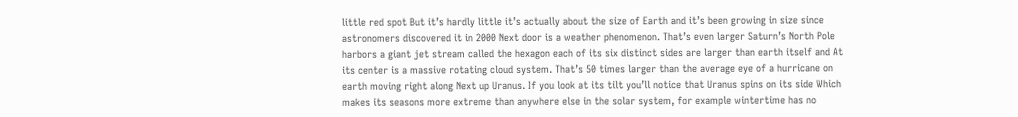little red spot But it’s hardly little it’s actually about the size of Earth and it’s been growing in size since astronomers discovered it in 2000 Next door is a weather phenomenon. That’s even larger Saturn’s North Pole harbors a giant jet stream called the hexagon each of its six distinct sides are larger than earth itself and At its center is a massive rotating cloud system. That’s 50 times larger than the average eye of a hurricane on earth moving right along Next up Uranus. If you look at its tilt you’ll notice that Uranus spins on its side Which makes its seasons more extreme than anywhere else in the solar system, for example wintertime has no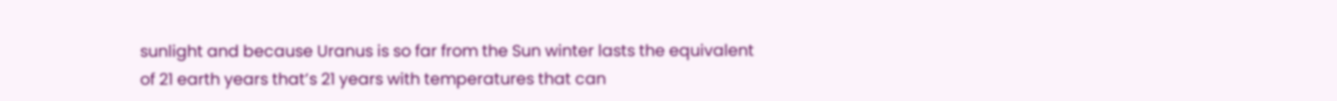sunlight and because Uranus is so far from the Sun winter lasts the equivalent of 21 earth years that’s 21 years with temperatures that can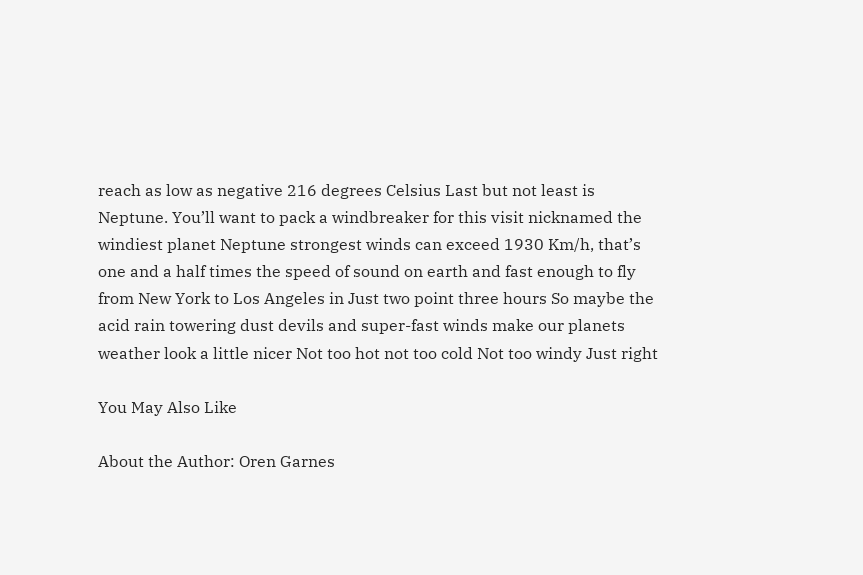reach as low as negative 216 degrees Celsius Last but not least is Neptune. You’ll want to pack a windbreaker for this visit nicknamed the windiest planet Neptune strongest winds can exceed 1930 Km/h, that’s one and a half times the speed of sound on earth and fast enough to fly from New York to Los Angeles in Just two point three hours So maybe the acid rain towering dust devils and super-fast winds make our planets weather look a little nicer Not too hot not too cold Not too windy Just right

You May Also Like

About the Author: Oren Garnes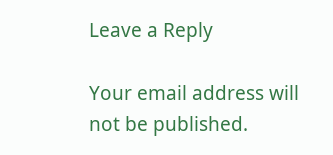Leave a Reply

Your email address will not be published.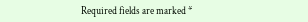Required fields are marked *